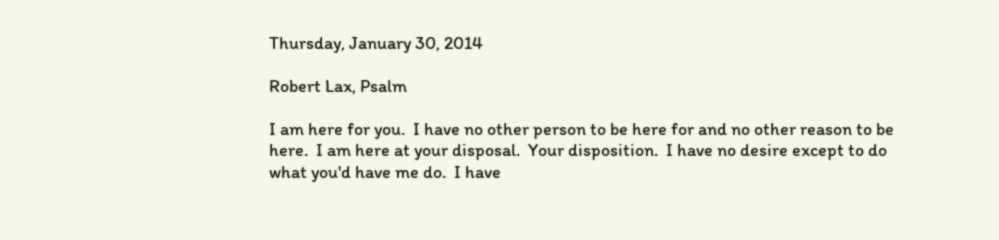Thursday, January 30, 2014

Robert Lax, Psalm

I am here for you.  I have no other person to be here for and no other reason to be here.  I am here at your disposal.  Your disposition.  I have no desire except to do what you'd have me do.  I have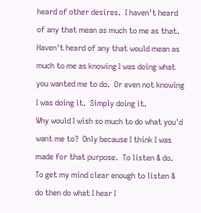heard of other desires.  I haven't heard of any that mean as much to me as that.  Haven't heard of any that would mean as much to me as knowing I was doing what you wanted me to do.  Or even not knowing I was doing it.  Simply doing it.
Why would I wish so much to do what you'd want me to?  Only because I think I was made for that purpose.  To listen & do.  To get my mind clear enough to listen & do then do what I hear I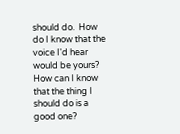should do.  How do I know that the voice I'd hear would be yours?  How can I know that the thing I should do is a good one?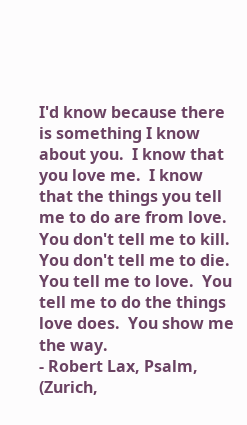I'd know because there is something I know about you.  I know that you love me.  I know that the things you tell me to do are from love.  You don't tell me to kill.  You don't tell me to die.  You tell me to love.  You tell me to do the things love does.  You show me the way.
- Robert Lax, Psalm,  (Zurich,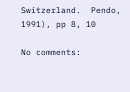Switzerland.  Pendo, 1991), pp 8, 10

No comments: